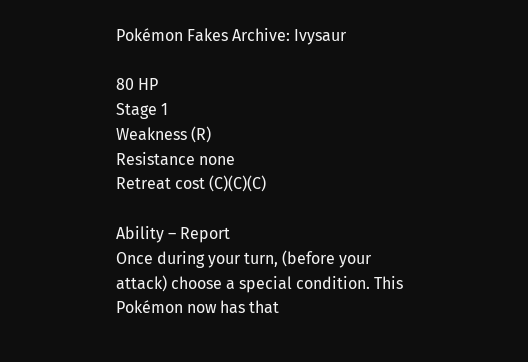Pokémon Fakes Archive: Ivysaur

80 HP
Stage 1
Weakness (R)
Resistance none
Retreat cost (C)(C)(C)

Ability – Report
Once during your turn, (before your attack) choose a special condition. This Pokémon now has that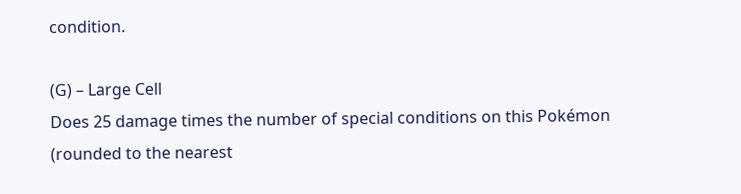condition.

(G) – Large Cell
Does 25 damage times the number of special conditions on this Pokémon (rounded to the nearest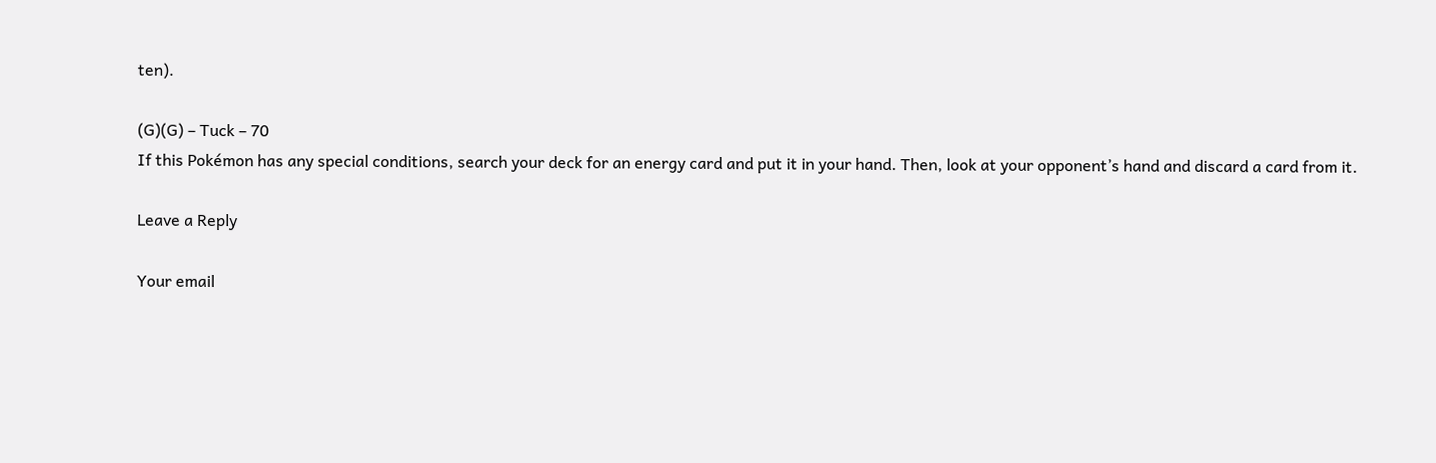ten).

(G)(G) – Tuck – 70
If this Pokémon has any special conditions, search your deck for an energy card and put it in your hand. Then, look at your opponent’s hand and discard a card from it.

Leave a Reply

Your email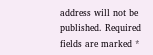address will not be published. Required fields are marked *